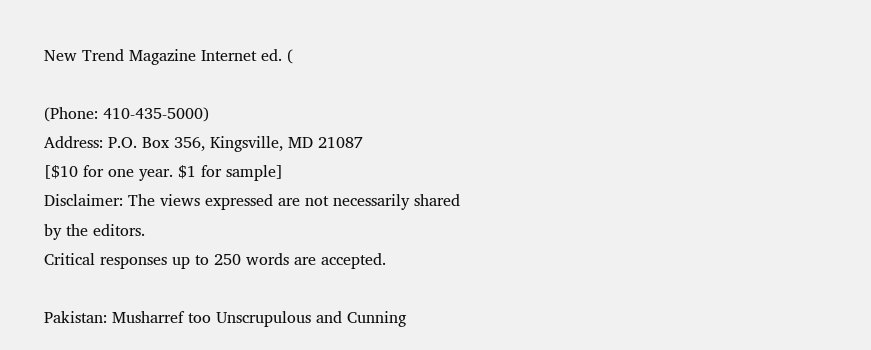New Trend Magazine Internet ed. (

(Phone: 410-435-5000)
Address: P.O. Box 356, Kingsville, MD 21087
[$10 for one year. $1 for sample]
Disclaimer: The views expressed are not necessarily shared by the editors.
Critical responses up to 250 words are accepted.

Pakistan: Musharref too Unscrupulous and Cunning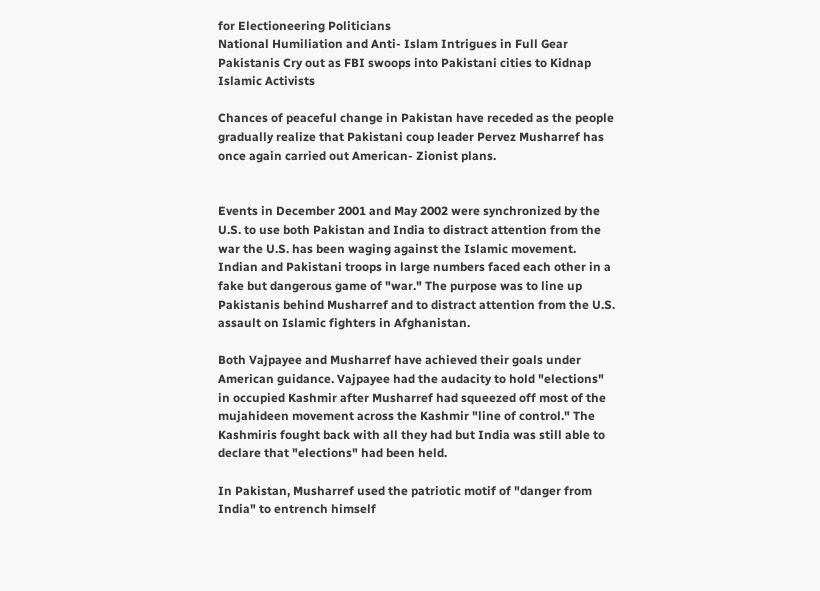for Electioneering Politicians
National Humiliation and Anti- Islam Intrigues in Full Gear
Pakistanis Cry out as FBI swoops into Pakistani cities to Kidnap Islamic Activists

Chances of peaceful change in Pakistan have receded as the people gradually realize that Pakistani coup leader Pervez Musharref has once again carried out American- Zionist plans.


Events in December 2001 and May 2002 were synchronized by the U.S. to use both Pakistan and India to distract attention from the war the U.S. has been waging against the Islamic movement. Indian and Pakistani troops in large numbers faced each other in a fake but dangerous game of "war." The purpose was to line up Pakistanis behind Musharref and to distract attention from the U.S. assault on Islamic fighters in Afghanistan.

Both Vajpayee and Musharref have achieved their goals under American guidance. Vajpayee had the audacity to hold "elections" in occupied Kashmir after Musharref had squeezed off most of the mujahideen movement across the Kashmir "line of control." The Kashmiris fought back with all they had but India was still able to declare that "elections" had been held.

In Pakistan, Musharref used the patriotic motif of "danger from India" to entrench himself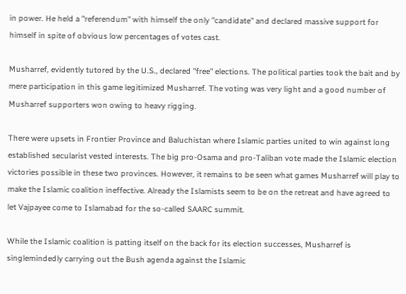in power. He held a "referendum" with himself the only "candidate" and declared massive support for himself in spite of obvious low percentages of votes cast.

Musharref, evidently tutored by the U.S., declared "free" elections. The political parties took the bait and by mere participation in this game legitimized Musharref. The voting was very light and a good number of Musharref supporters won owing to heavy rigging.

There were upsets in Frontier Province and Baluchistan where Islamic parties united to win against long established secularist vested interests. The big pro-Osama and pro-Taliban vote made the Islamic election victories possible in these two provinces. However, it remains to be seen what games Musharref will play to make the Islamic coalition ineffective. Already the Islamists seem to be on the retreat and have agreed to let Vajpayee come to Islamabad for the so-called SAARC summit.

While the Islamic coalition is patting itself on the back for its election successes, Musharref is singlemindedly carrying out the Bush agenda against the Islamic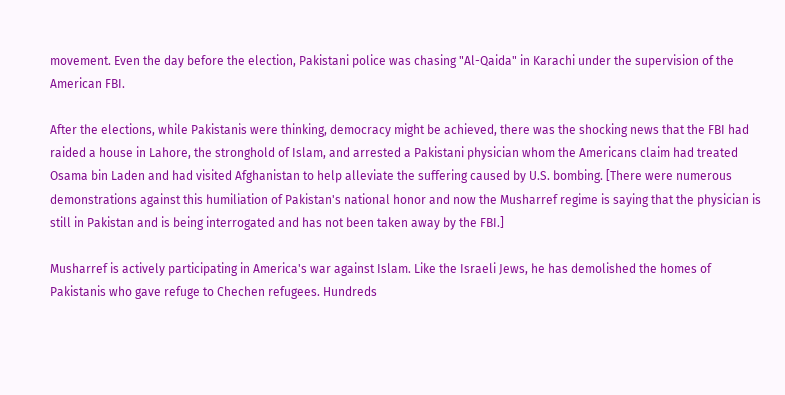movement. Even the day before the election, Pakistani police was chasing "Al-Qaida" in Karachi under the supervision of the American FBI.

After the elections, while Pakistanis were thinking, democracy might be achieved, there was the shocking news that the FBI had raided a house in Lahore, the stronghold of Islam, and arrested a Pakistani physician whom the Americans claim had treated Osama bin Laden and had visited Afghanistan to help alleviate the suffering caused by U.S. bombing. [There were numerous demonstrations against this humiliation of Pakistan's national honor and now the Musharref regime is saying that the physician is still in Pakistan and is being interrogated and has not been taken away by the FBI.]

Musharref is actively participating in America's war against Islam. Like the Israeli Jews, he has demolished the homes of Pakistanis who gave refuge to Chechen refugees. Hundreds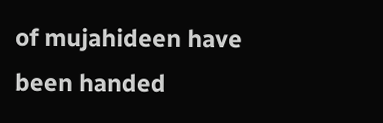of mujahideen have been handed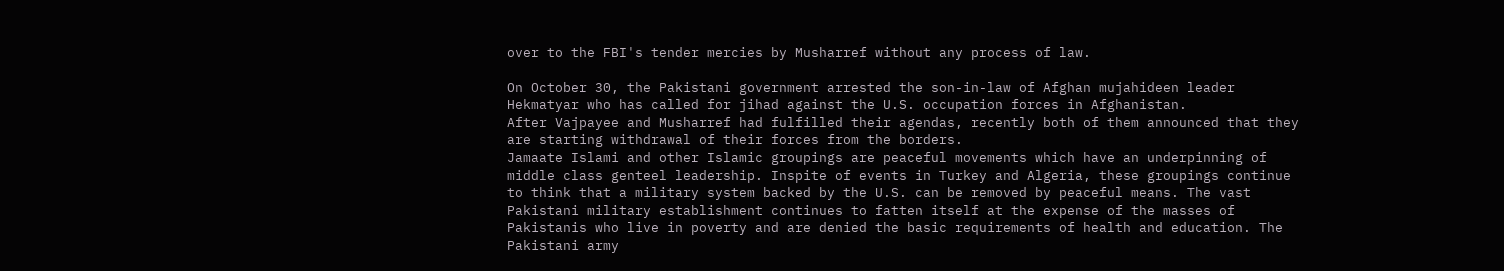over to the FBI's tender mercies by Musharref without any process of law.

On October 30, the Pakistani government arrested the son-in-law of Afghan mujahideen leader Hekmatyar who has called for jihad against the U.S. occupation forces in Afghanistan.
After Vajpayee and Musharref had fulfilled their agendas, recently both of them announced that they are starting withdrawal of their forces from the borders.
Jamaate Islami and other Islamic groupings are peaceful movements which have an underpinning of middle class genteel leadership. Inspite of events in Turkey and Algeria, these groupings continue to think that a military system backed by the U.S. can be removed by peaceful means. The vast Pakistani military establishment continues to fatten itself at the expense of the masses of Pakistanis who live in poverty and are denied the basic requirements of health and education. The Pakistani army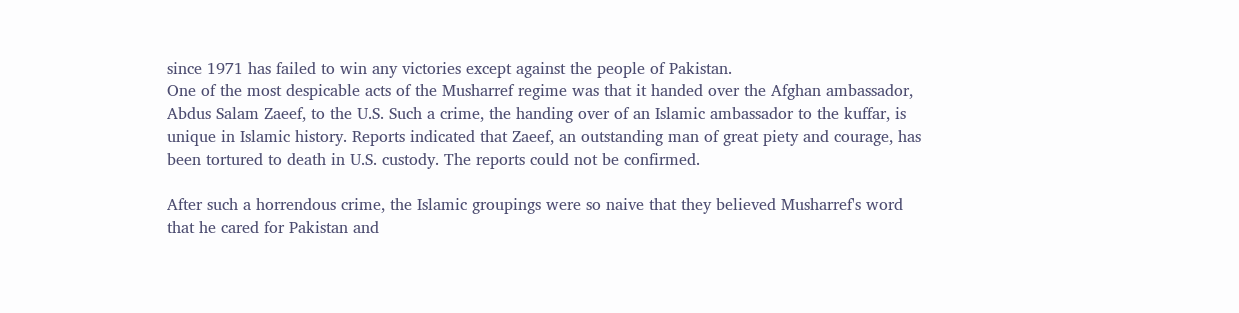since 1971 has failed to win any victories except against the people of Pakistan.
One of the most despicable acts of the Musharref regime was that it handed over the Afghan ambassador, Abdus Salam Zaeef, to the U.S. Such a crime, the handing over of an Islamic ambassador to the kuffar, is unique in Islamic history. Reports indicated that Zaeef, an outstanding man of great piety and courage, has been tortured to death in U.S. custody. The reports could not be confirmed.

After such a horrendous crime, the Islamic groupings were so naive that they believed Musharref's word that he cared for Pakistan and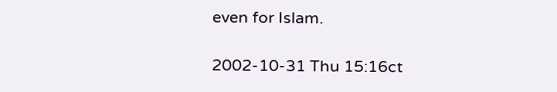even for Islam.

2002-10-31 Thu 15:16ct